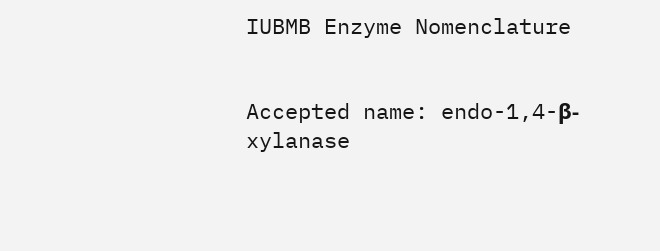IUBMB Enzyme Nomenclature


Accepted name: endo-1,4-β-xylanase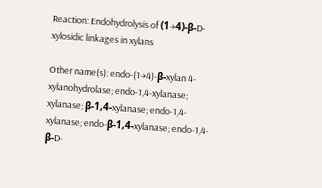Reaction: Endohydrolysis of (1→4)-β-D-xylosidic linkages in xylans

Other name(s): endo-(1→4)-β-xylan 4-xylanohydrolase; endo-1,4-xylanase; xylanase; β-1,4-xylanase; endo-1,4-xylanase; endo-β-1,4-xylanase; endo-1,4-β-D-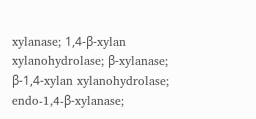xylanase; 1,4-β-xylan xylanohydrolase; β-xylanase; β-1,4-xylan xylanohydrolase; endo-1,4-β-xylanase;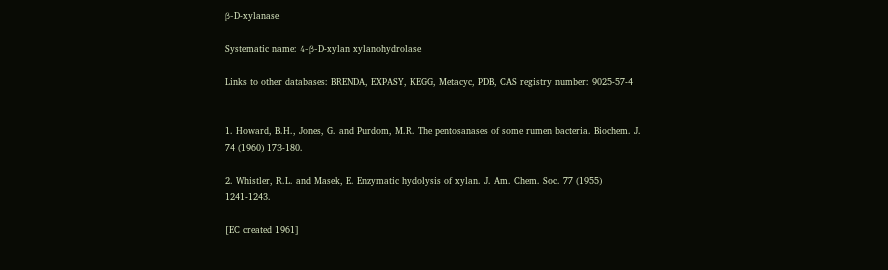β-D-xylanase

Systematic name: 4-β-D-xylan xylanohydrolase

Links to other databases: BRENDA, EXPASY, KEGG, Metacyc, PDB, CAS registry number: 9025-57-4


1. Howard, B.H., Jones, G. and Purdom, M.R. The pentosanases of some rumen bacteria. Biochem. J. 74 (1960) 173-180.

2. Whistler, R.L. and Masek, E. Enzymatic hydolysis of xylan. J. Am. Chem. Soc. 77 (1955) 1241-1243.

[EC created 1961]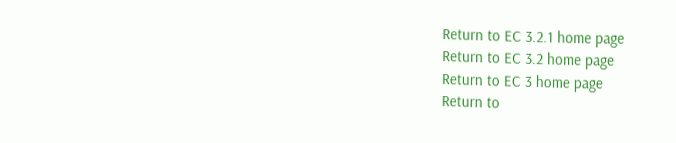Return to EC 3.2.1 home page
Return to EC 3.2 home page
Return to EC 3 home page
Return to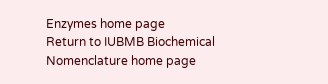Enzymes home page
Return to IUBMB Biochemical Nomenclature home page